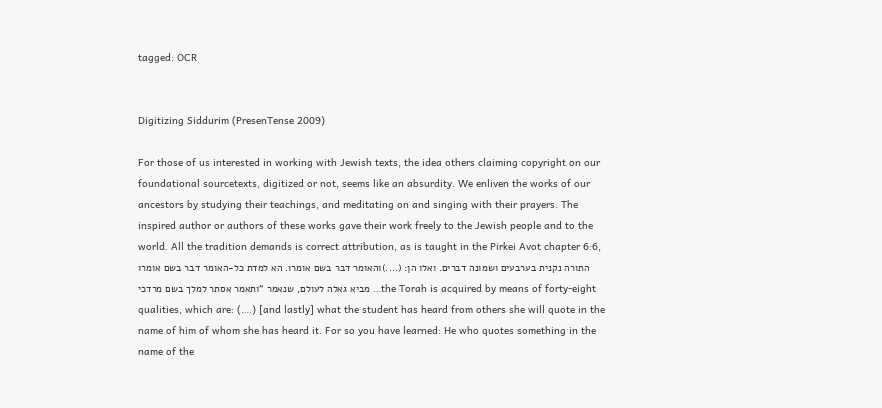tagged: OCR


Digitizing Siddurim (PresenTense 2009)

For those of us interested in working with Jewish texts, the idea others claiming copyright on our foundational sourcetexts, digitized or not, seems like an absurdity. We enliven the works of our ancestors by studying their teachings, and meditating on and singing with their prayers. The inspired author or authors of these works gave their work freely to the Jewish people and to the world. All the tradition demands is correct attribution, as is taught in the Pirkei Avot chapter 6:6, התורה נקנית בערבעים ושמונה דברים. ואלו הן: (….)והאומר דבר בשם אומרו. הא למדת כל-האומר דבר בשם אומרו מביא גאלה לעולם, שנאמר “ותאמר אסתר למלך בשם מרדכי …the Torah is acquired by means of forty-eight qualities, which are: (….) [and lastly] what the student has heard from others she will quote in the name of him of whom she has heard it. For so you have learned: He who quotes something in the name of the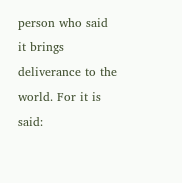person who said it brings deliverance to the world. For it is said: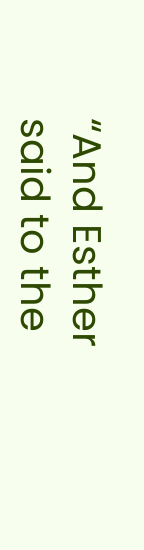“And Esther said to the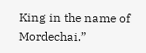King in the name of Mordechai.”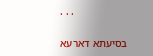. . .

בסיעתא דארעא